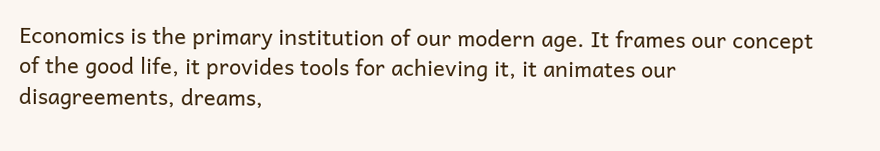Economics is the primary institution of our modern age. It frames our concept of the good life, it provides tools for achieving it, it animates our disagreements, dreams,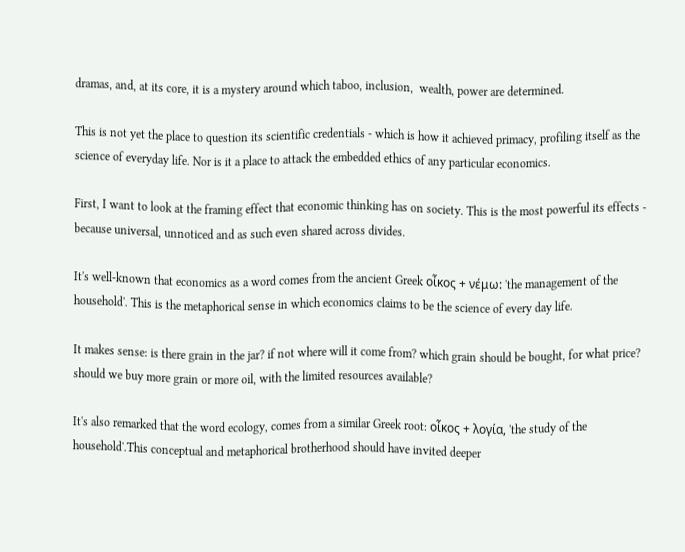dramas, and, at its core, it is a mystery around which taboo, inclusion,  wealth, power are determined.

This is not yet the place to question its scientific credentials - which is how it achieved primacy, profiling itself as the science of everyday life. Nor is it a place to attack the embedded ethics of any particular economics.

First, I want to look at the framing effect that economic thinking has on society. This is the most powerful its effects - because universal, unnoticed and as such even shared across divides.

It's well-known that economics as a word comes from the ancient Greek οἶκος + νέμω: 'the management of the household'. This is the metaphorical sense in which economics claims to be the science of every day life.

It makes sense: is there grain in the jar? if not where will it come from? which grain should be bought, for what price? should we buy more grain or more oil, with the limited resources available?

It's also remarked that the word ecology, comes from a similar Greek root: οἶκος + λογία, 'the study of the household'.This conceptual and metaphorical brotherhood should have invited deeper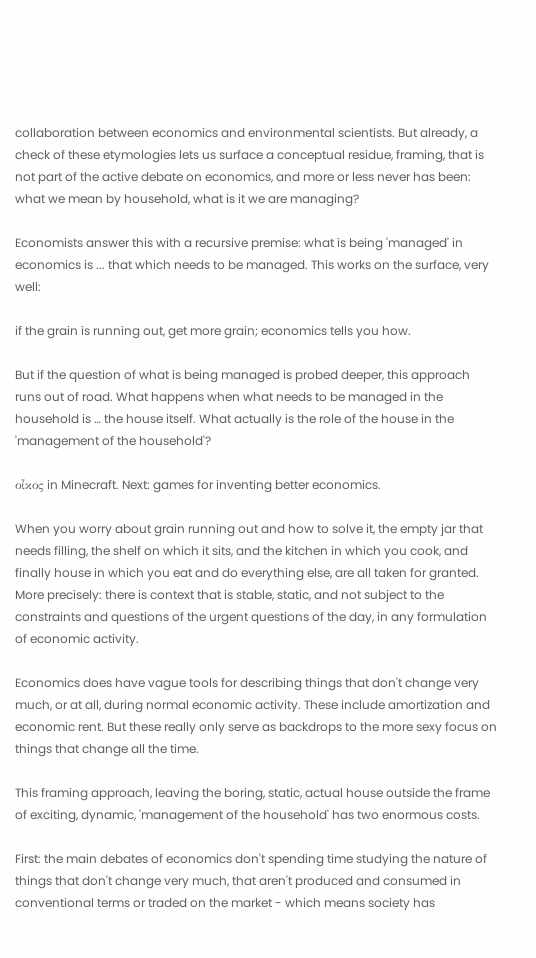collaboration between economics and environmental scientists. But already, a check of these etymologies lets us surface a conceptual residue, framing, that is not part of the active debate on economics, and more or less never has been: what we mean by household, what is it we are managing?

Economists answer this with a recursive premise: what is being 'managed' in economics is ... that which needs to be managed. This works on the surface, very well:

if the grain is running out, get more grain; economics tells you how.

But if the question of what is being managed is probed deeper, this approach runs out of road. What happens when what needs to be managed in the household is … the house itself. What actually is the role of the house in the 'management of the household'?

οἶκος in Minecraft. Next: games for inventing better economics.

When you worry about grain running out and how to solve it, the empty jar that needs filling, the shelf on which it sits, and the kitchen in which you cook, and finally house in which you eat and do everything else, are all taken for granted. More precisely: there is context that is stable, static, and not subject to the constraints and questions of the urgent questions of the day, in any formulation of economic activity.

Economics does have vague tools for describing things that don't change very much, or at all, during normal economic activity. These include amortization and economic rent. But these really only serve as backdrops to the more sexy focus on things that change all the time.

This framing approach, leaving the boring, static, actual house outside the frame of exciting, dynamic, 'management of the household' has two enormous costs.

First: the main debates of economics don't spending time studying the nature of things that don't change very much, that aren't produced and consumed in conventional terms or traded on the market - which means society has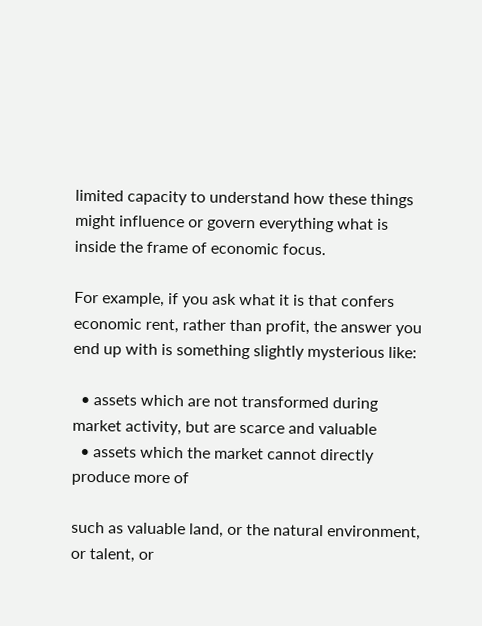limited capacity to understand how these things might influence or govern everything what is inside the frame of economic focus.

For example, if you ask what it is that confers economic rent, rather than profit, the answer you end up with is something slightly mysterious like:

  • assets which are not transformed during market activity, but are scarce and valuable
  • assets which the market cannot directly produce more of

such as valuable land, or the natural environment, or talent, or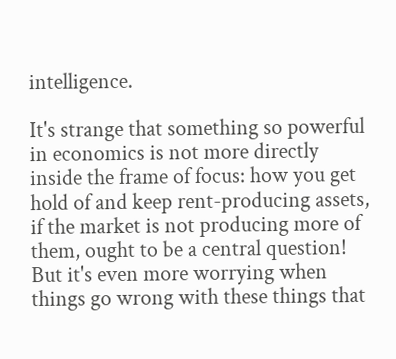intelligence.

It's strange that something so powerful in economics is not more directly inside the frame of focus: how you get hold of and keep rent-producing assets, if the market is not producing more of them, ought to be a central question! But it's even more worrying when things go wrong with these things that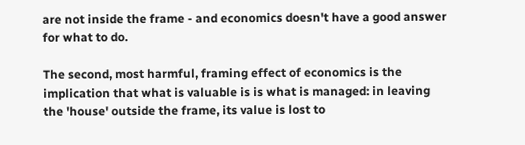are not inside the frame - and economics doesn't have a good answer for what to do.

The second, most harmful, framing effect of economics is the implication that what is valuable is is what is managed: in leaving the 'house' outside the frame, its value is lost to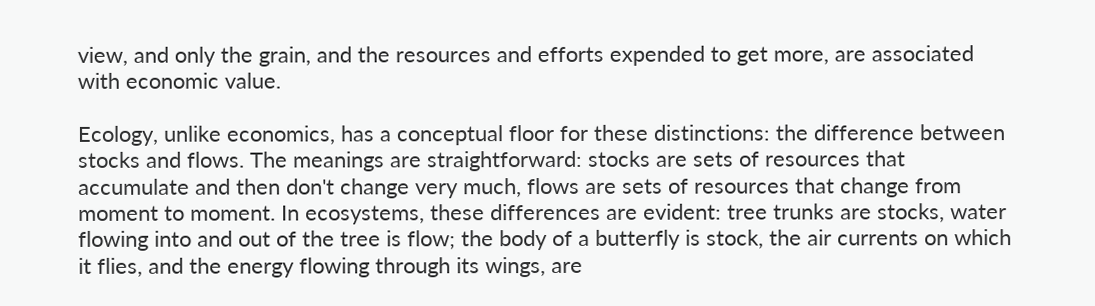view, and only the grain, and the resources and efforts expended to get more, are associated with economic value.

Ecology, unlike economics, has a conceptual floor for these distinctions: the difference between stocks and flows. The meanings are straightforward: stocks are sets of resources that accumulate and then don't change very much, flows are sets of resources that change from moment to moment. In ecosystems, these differences are evident: tree trunks are stocks, water flowing into and out of the tree is flow; the body of a butterfly is stock, the air currents on which it flies, and the energy flowing through its wings, are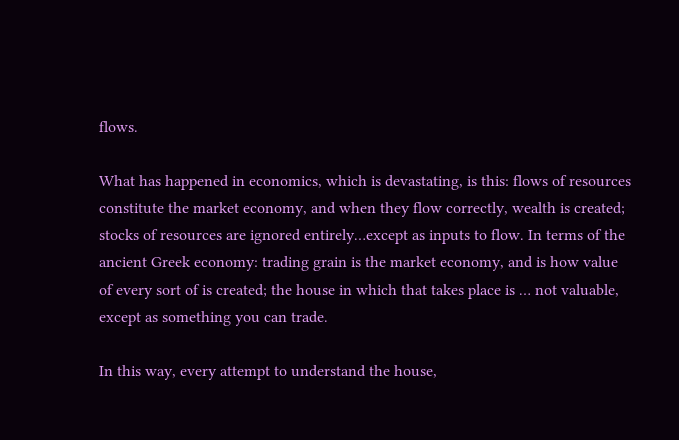flows.

What has happened in economics, which is devastating, is this: flows of resources constitute the market economy, and when they flow correctly, wealth is created; stocks of resources are ignored entirely…except as inputs to flow. In terms of the ancient Greek economy: trading grain is the market economy, and is how value of every sort of is created; the house in which that takes place is … not valuable, except as something you can trade.

In this way, every attempt to understand the house,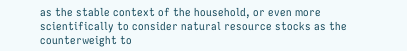as the stable context of the household, or even more scientifically to consider natural resource stocks as the counterweight to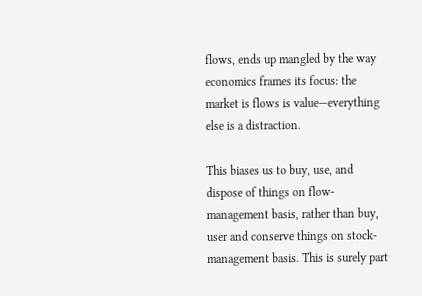flows, ends up mangled by the way economics frames its focus: the market is flows is value—everything else is a distraction.

This biases us to buy, use, and dispose of things on flow-management basis, rather than buy, user and conserve things on stock-management basis. This is surely part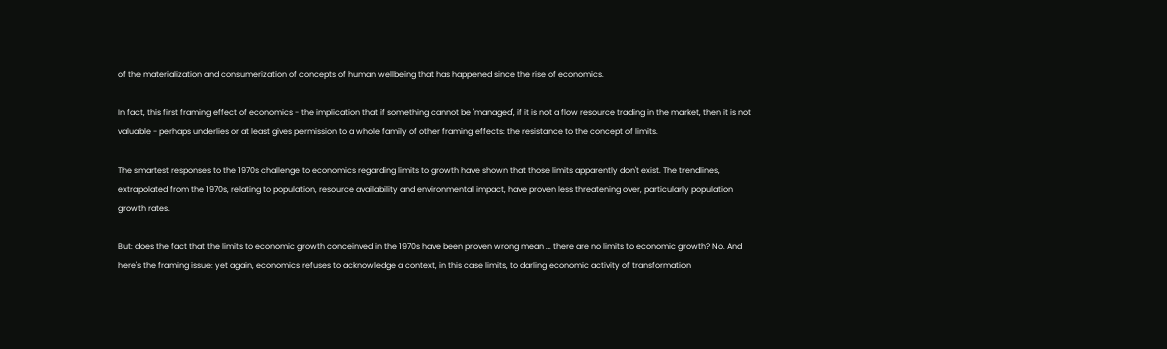of the materialization and consumerization of concepts of human wellbeing that has happened since the rise of economics.

In fact, this first framing effect of economics - the implication that if something cannot be 'managed', if it is not a flow resource trading in the market, then it is not valuable - perhaps underlies or at least gives permission to a whole family of other framing effects: the resistance to the concept of limits.

The smartest responses to the 1970s challenge to economics regarding limits to growth have shown that those limits apparently don't exist. The trendlines, extrapolated from the 1970s, relating to population, resource availability and environmental impact, have proven less threatening over, particularly population growth rates.

But: does the fact that the limits to economic growth conceinved in the 1970s have been proven wrong mean … there are no limits to economic growth? No. And here's the framing issue: yet again, economics refuses to acknowledge a context, in this case limits, to darling economic activity of transformation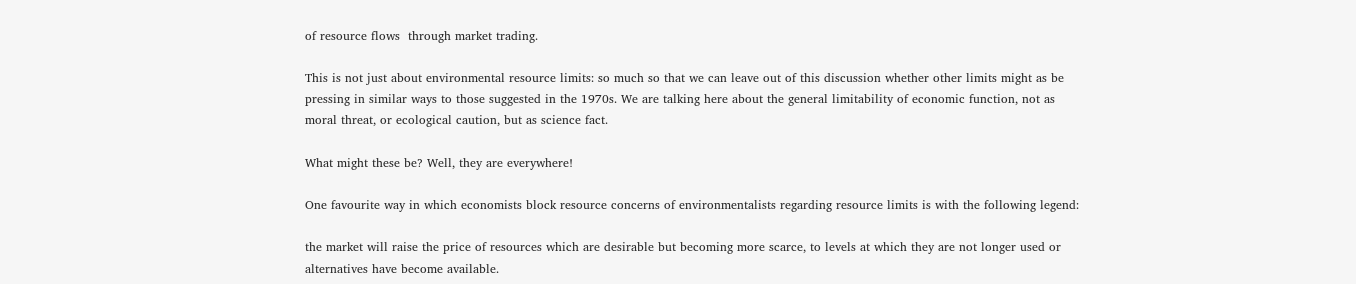of resource flows  through market trading.

This is not just about environmental resource limits: so much so that we can leave out of this discussion whether other limits might as be pressing in similar ways to those suggested in the 1970s. We are talking here about the general limitability of economic function, not as moral threat, or ecological caution, but as science fact.

What might these be? Well, they are everywhere!

One favourite way in which economists block resource concerns of environmentalists regarding resource limits is with the following legend:

the market will raise the price of resources which are desirable but becoming more scarce, to levels at which they are not longer used or alternatives have become available.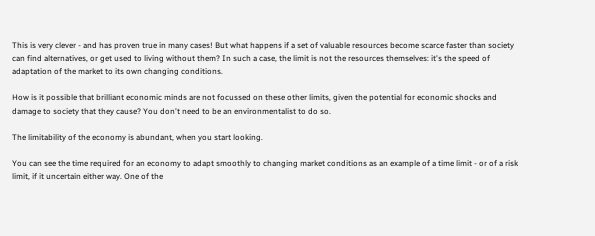This is very clever - and has proven true in many cases! But what happens if a set of valuable resources become scarce faster than society can find alternatives, or get used to living without them? In such a case, the limit is not the resources themselves: it's the speed of adaptation of the market to its own changing conditions.

How is it possible that brilliant economic minds are not focussed on these other limits, given the potential for economic shocks and damage to society that they cause? You don't need to be an environmentalist to do so.

The limitability of the economy is abundant, when you start looking.

You can see the time required for an economy to adapt smoothly to changing market conditions as an example of a time limit - or of a risk limit, if it uncertain either way. One of the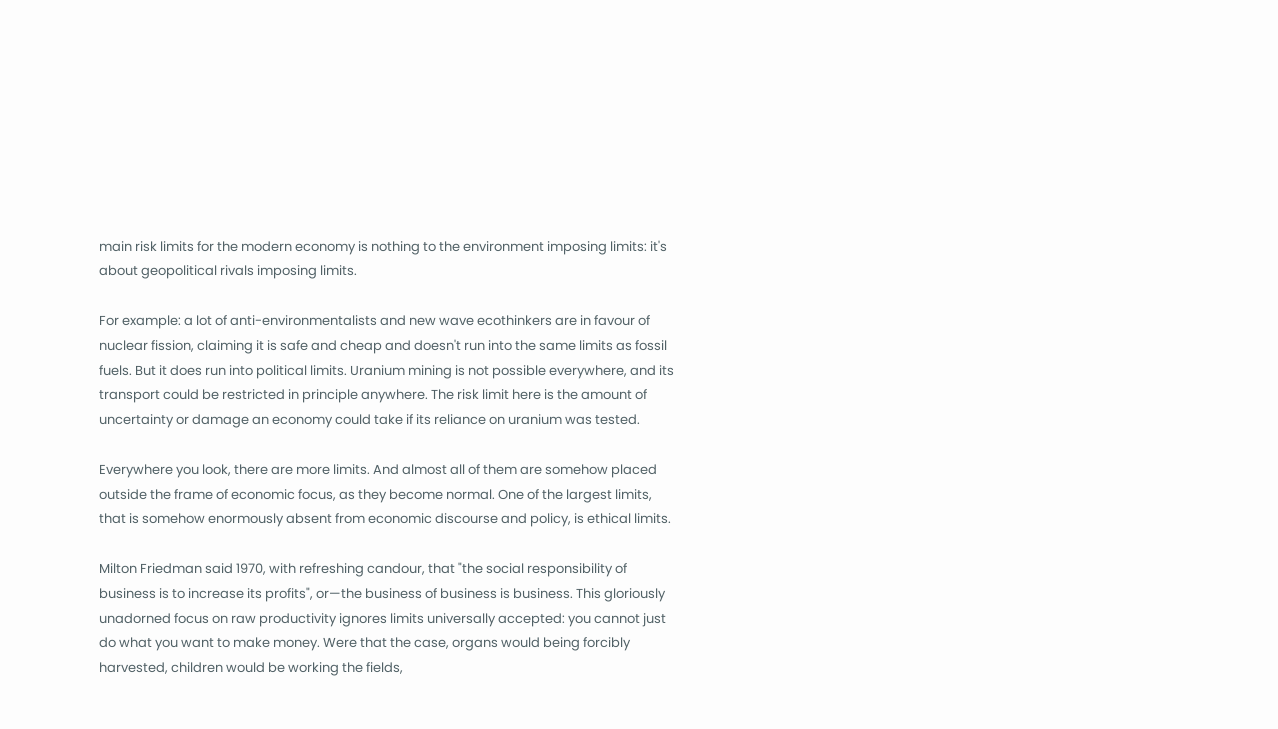main risk limits for the modern economy is nothing to the environment imposing limits: it's about geopolitical rivals imposing limits.

For example: a lot of anti-environmentalists and new wave ecothinkers are in favour of nuclear fission, claiming it is safe and cheap and doesn't run into the same limits as fossil fuels. But it does run into political limits. Uranium mining is not possible everywhere, and its transport could be restricted in principle anywhere. The risk limit here is the amount of uncertainty or damage an economy could take if its reliance on uranium was tested.

Everywhere you look, there are more limits. And almost all of them are somehow placed outside the frame of economic focus, as they become normal. One of the largest limits, that is somehow enormously absent from economic discourse and policy, is ethical limits.

Milton Friedman said 1970, with refreshing candour, that "the social responsibility of business is to increase its profits", or—the business of business is business. This gloriously unadorned focus on raw productivity ignores limits universally accepted: you cannot just do what you want to make money. Were that the case, organs would being forcibly harvested, children would be working the fields,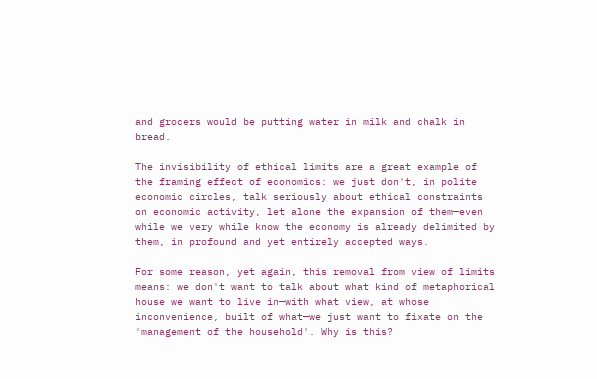and grocers would be putting water in milk and chalk in bread.

The invisibility of ethical limits are a great example of the framing effect of economics: we just don't, in polite economic circles, talk seriously about ethical constraints on economic activity, let alone the expansion of them—even while we very while know the economy is already delimited by them, in profound and yet entirely accepted ways.

For some reason, yet again, this removal from view of limits means: we don't want to talk about what kind of metaphorical house we want to live in—with what view, at whose inconvenience, built of what—we just want to fixate on the 'management of the household'. Why is this?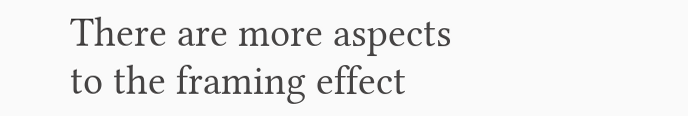There are more aspects to the framing effect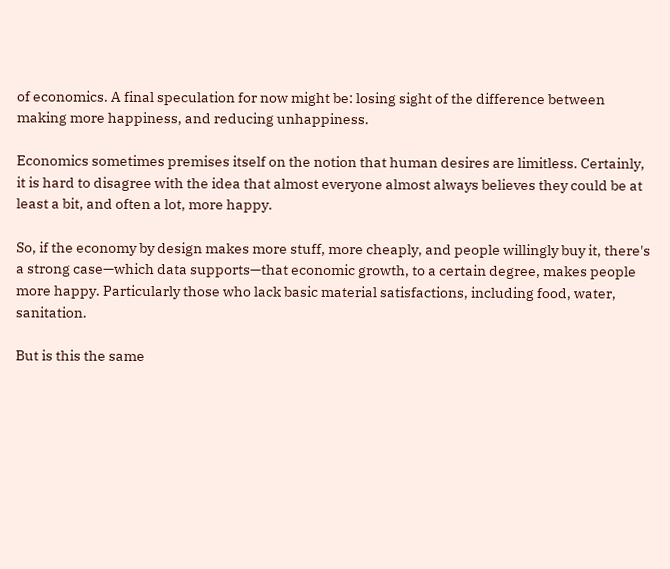of economics. A final speculation for now might be: losing sight of the difference between making more happiness, and reducing unhappiness.

Economics sometimes premises itself on the notion that human desires are limitless. Certainly, it is hard to disagree with the idea that almost everyone almost always believes they could be at least a bit, and often a lot, more happy.

So, if the economy by design makes more stuff, more cheaply, and people willingly buy it, there's a strong case—which data supports—that economic growth, to a certain degree, makes people more happy. Particularly those who lack basic material satisfactions, including food, water, sanitation.

But is this the same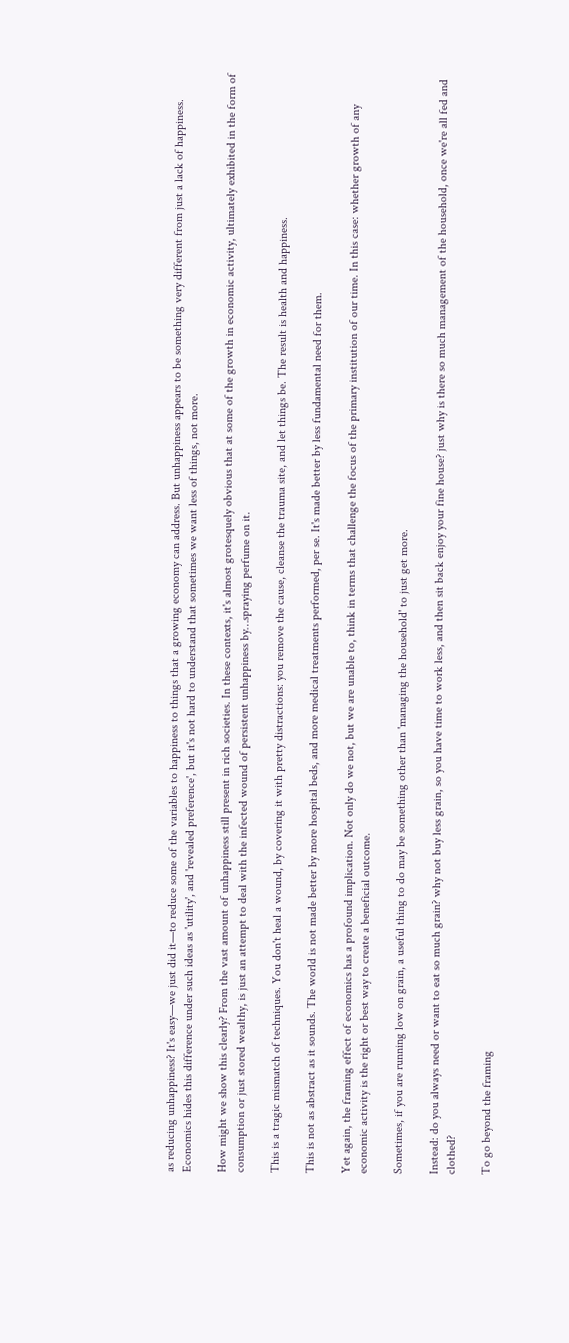as reducing unhappiness? It's easy—we just did it—to reduce some of the variables to happiness to things that a growing economy can address. But unhappiness appears to be something very different from just a lack of happiness. Economics hides this difference under such ideas as 'utility', and 'revealed preference', but it's not hard to understand that sometimes we want less of things, not more.

How might we show this clearly? From the vast amount of unhappiness still present in rich societies. In these contexts, it's almost grotesquely obvious that at some of the growth in economic activity, ultimately exhibited in the form of consumption or just stored wealthy, is just an attempt to deal with the infected wound of persistent unhappiness by…spraying perfume on it.

This is a tragic mismatch of techniques. You don't heal a wound, by covering it with pretty distractions: you remove the cause, cleanse the trauma site, and let things be. The result is health and happiness.

This is not as abstract as it sounds. The world is not made better by more hospital beds, and more medical treatments performed, per se. It's made better by less fundamental need for them.

Yet again, the framing effect of economics has a profound implication. Not only do we not, but we are unable to, think in terms that challenge the focus of the primary institution of our time. In this case: whether growth of any economic activity is the right or best way to create a beneficial outcome.

Sometimes, if you are running low on grain, a useful thing to do may be something other than 'managing the household' to just get more.

Instead: do you always need or want to eat so much grain? why not buy less grain, so you have time to work less, and then sit back enjoy your fine house? just why is there so much management of the household, once we're all fed and clothed?

To go beyond the framing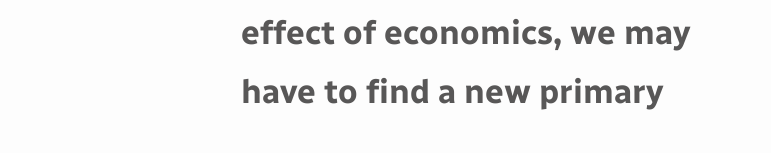effect of economics, we may have to find a new primary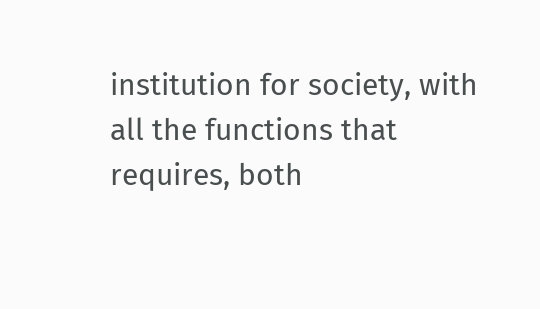institution for society, with all the functions that requires, both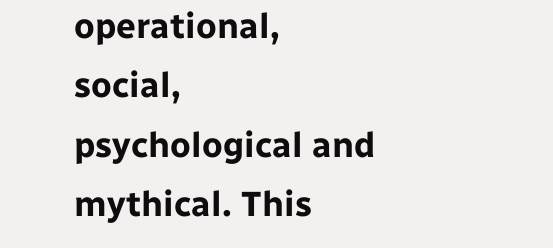operational, social, psychological and mythical. This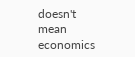doesn't mean economics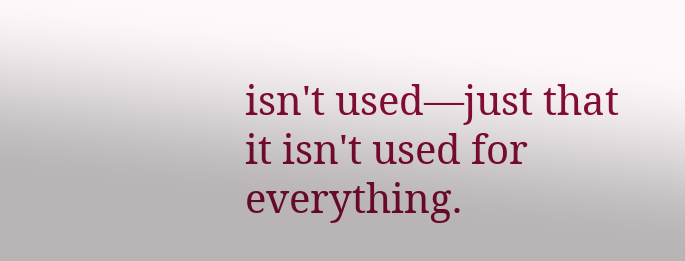isn't used—just that it isn't used for everything.